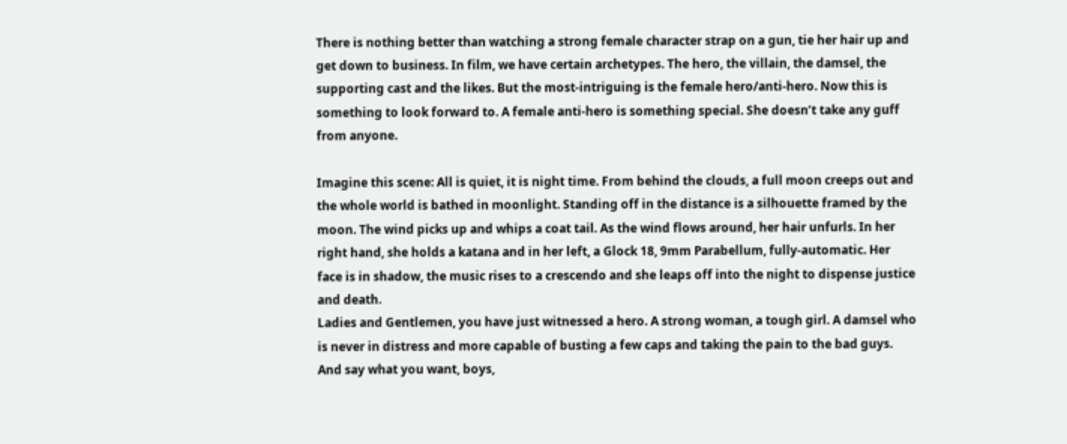There is nothing better than watching a strong female character strap on a gun, tie her hair up and get down to business. In film, we have certain archetypes. The hero, the villain, the damsel, the supporting cast and the likes. But the most-intriguing is the female hero/anti-hero. Now this is something to look forward to. A female anti-hero is something special. She doesn’t take any guff from anyone.

Imagine this scene: All is quiet, it is night time. From behind the clouds, a full moon creeps out and the whole world is bathed in moonlight. Standing off in the distance is a silhouette framed by the moon. The wind picks up and whips a coat tail. As the wind flows around, her hair unfurls. In her right hand, she holds a katana and in her left, a Glock 18, 9mm Parabellum, fully-automatic. Her face is in shadow, the music rises to a crescendo and she leaps off into the night to dispense justice and death.
Ladies and Gentlemen, you have just witnessed a hero. A strong woman, a tough girl. A damsel who is never in distress and more capable of busting a few caps and taking the pain to the bad guys. And say what you want, boys,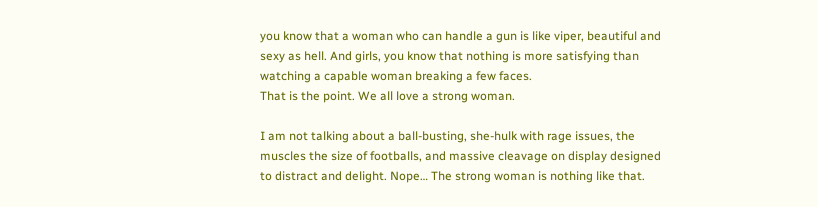you know that a woman who can handle a gun is like viper, beautiful and sexy as hell. And girls, you know that nothing is more satisfying than watching a capable woman breaking a few faces.
That is the point. We all love a strong woman.

I am not talking about a ball-busting, she-hulk with rage issues, the muscles the size of footballs, and massive cleavage on display designed to distract and delight. Nope… The strong woman is nothing like that.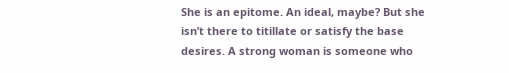She is an epitome. An ideal, maybe? But she isn’t there to titillate or satisfy the base desires. A strong woman is someone who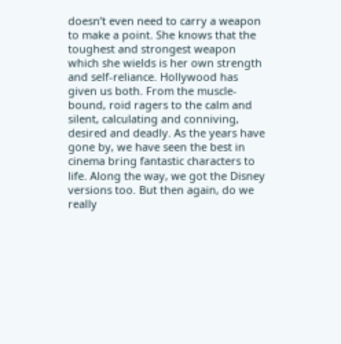doesn’t even need to carry a weapon to make a point. She knows that the toughest and strongest weapon which she wields is her own strength and self-reliance. Hollywood has given us both. From the muscle-bound, roid ragers to the calm and silent, calculating and conniving, desired and deadly. As the years have gone by, we have seen the best in cinema bring fantastic characters to life. Along the way, we got the Disney versions too. But then again, do we really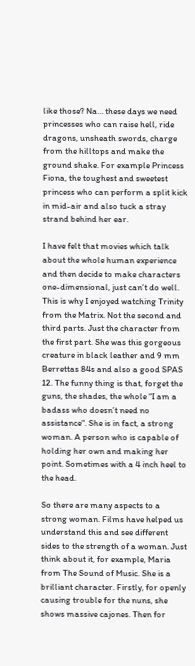like those? Na… these days we need princesses who can raise hell, ride dragons, unsheath swords, charge from the hilltops and make the ground shake. For example Princess Fiona, the toughest and sweetest princess who can perform a split kick in mid-air and also tuck a stray strand behind her ear.

I have felt that movies which talk about the whole human experience and then decide to make characters one-dimensional, just can’t do well. This is why I enjoyed watching Trinity from the Matrix. Not the second and third parts. Just the character from the first part. She was this gorgeous creature in black leather and 9 mm Berrettas 84s and also a good SPAS 12. The funny thing is that, forget the guns, the shades, the whole “I am a badass who doesn’t need no assistance". She is in fact, a strong woman. A person who is capable of holding her own and making her point. Sometimes with a 4 inch heel to the head.

So there are many aspects to a strong woman. Films have helped us understand this and see different sides to the strength of a woman. Just think about it, for example, Maria from The Sound of Music. She is a brilliant character. Firstly, for openly causing trouble for the nuns, she shows massive cajones. Then for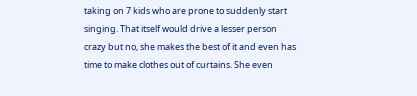taking on 7 kids who are prone to suddenly start singing. That itself would drive a lesser person crazy but no, she makes the best of it and even has time to make clothes out of curtains. She even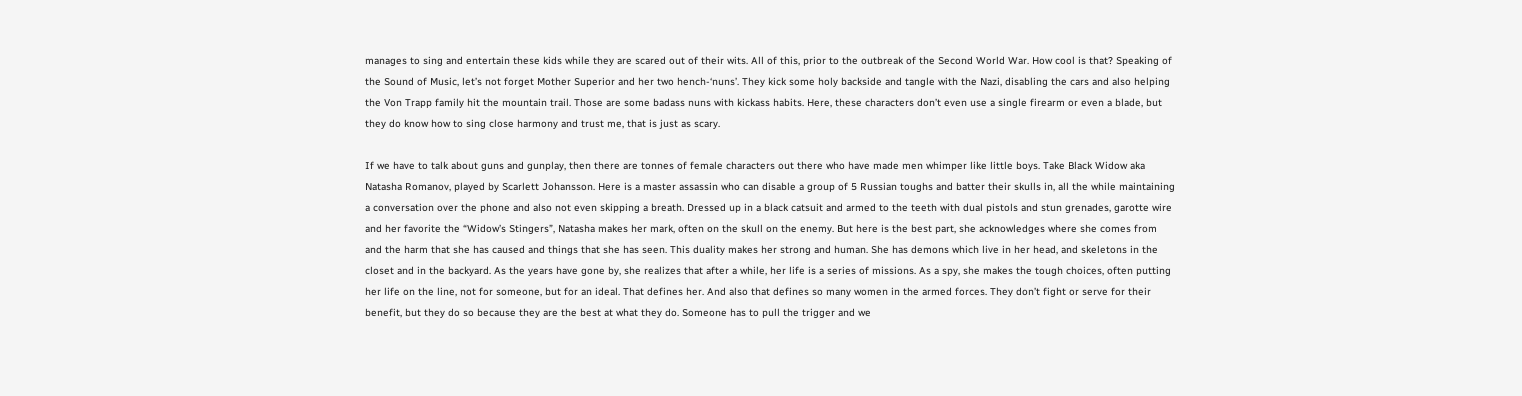manages to sing and entertain these kids while they are scared out of their wits. All of this, prior to the outbreak of the Second World War. How cool is that? Speaking of the Sound of Music, let’s not forget Mother Superior and her two hench-‘nuns’. They kick some holy backside and tangle with the Nazi, disabling the cars and also helping the Von Trapp family hit the mountain trail. Those are some badass nuns with kickass habits. Here, these characters don’t even use a single firearm or even a blade, but they do know how to sing close harmony and trust me, that is just as scary.

If we have to talk about guns and gunplay, then there are tonnes of female characters out there who have made men whimper like little boys. Take Black Widow aka Natasha Romanov, played by Scarlett Johansson. Here is a master assassin who can disable a group of 5 Russian toughs and batter their skulls in, all the while maintaining a conversation over the phone and also not even skipping a breath. Dressed up in a black catsuit and armed to the teeth with dual pistols and stun grenades, garotte wire and her favorite the “Widow’s Stingers”, Natasha makes her mark, often on the skull on the enemy. But here is the best part, she acknowledges where she comes from and the harm that she has caused and things that she has seen. This duality makes her strong and human. She has demons which live in her head, and skeletons in the closet and in the backyard. As the years have gone by, she realizes that after a while, her life is a series of missions. As a spy, she makes the tough choices, often putting her life on the line, not for someone, but for an ideal. That defines her. And also that defines so many women in the armed forces. They don’t fight or serve for their benefit, but they do so because they are the best at what they do. Someone has to pull the trigger and we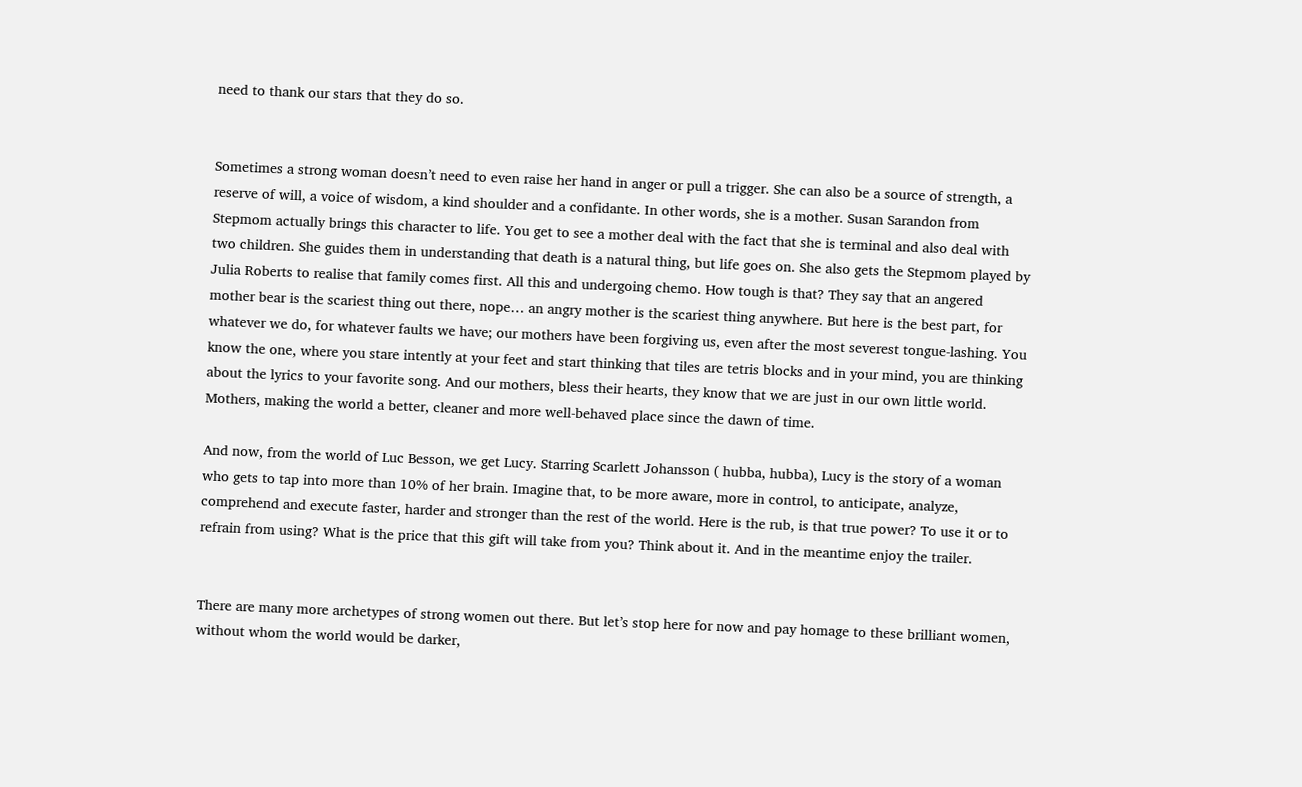need to thank our stars that they do so.


Sometimes a strong woman doesn’t need to even raise her hand in anger or pull a trigger. She can also be a source of strength, a reserve of will, a voice of wisdom, a kind shoulder and a confidante. In other words, she is a mother. Susan Sarandon from Stepmom actually brings this character to life. You get to see a mother deal with the fact that she is terminal and also deal with two children. She guides them in understanding that death is a natural thing, but life goes on. She also gets the Stepmom played by Julia Roberts to realise that family comes first. All this and undergoing chemo. How tough is that? They say that an angered mother bear is the scariest thing out there, nope… an angry mother is the scariest thing anywhere. But here is the best part, for whatever we do, for whatever faults we have; our mothers have been forgiving us, even after the most severest tongue-lashing. You know the one, where you stare intently at your feet and start thinking that tiles are tetris blocks and in your mind, you are thinking about the lyrics to your favorite song. And our mothers, bless their hearts, they know that we are just in our own little world. Mothers, making the world a better, cleaner and more well-behaved place since the dawn of time.

And now, from the world of Luc Besson, we get Lucy. Starring Scarlett Johansson ( hubba, hubba), Lucy is the story of a woman who gets to tap into more than 10% of her brain. Imagine that, to be more aware, more in control, to anticipate, analyze, comprehend and execute faster, harder and stronger than the rest of the world. Here is the rub, is that true power? To use it or to refrain from using? What is the price that this gift will take from you? Think about it. And in the meantime enjoy the trailer.


There are many more archetypes of strong women out there. But let’s stop here for now and pay homage to these brilliant women, without whom the world would be darker,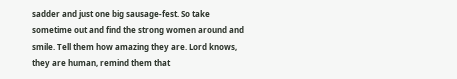sadder and just one big sausage-fest. So take sometime out and find the strong women around and smile. Tell them how amazing they are. Lord knows, they are human, remind them that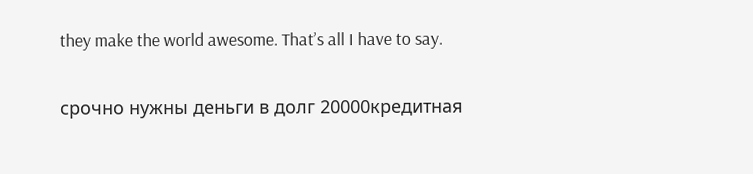they make the world awesome. That’s all I have to say.

срочно нужны деньги в долг 20000кредитная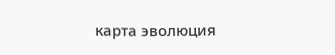карта эволюция